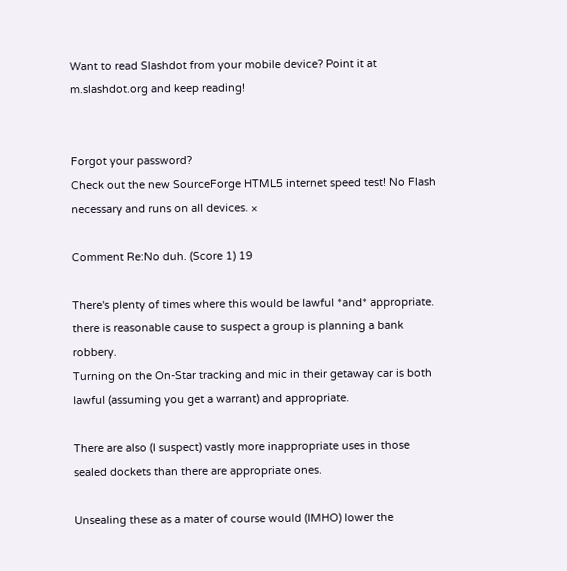Want to read Slashdot from your mobile device? Point it at m.slashdot.org and keep reading!


Forgot your password?
Check out the new SourceForge HTML5 internet speed test! No Flash necessary and runs on all devices. ×

Comment Re:No duh. (Score 1) 19

There's plenty of times where this would be lawful *and* appropriate.
there is reasonable cause to suspect a group is planning a bank robbery.
Turning on the On-Star tracking and mic in their getaway car is both lawful (assuming you get a warrant) and appropriate.

There are also (I suspect) vastly more inappropriate uses in those sealed dockets than there are appropriate ones.

Unsealing these as a mater of course would (IMHO) lower the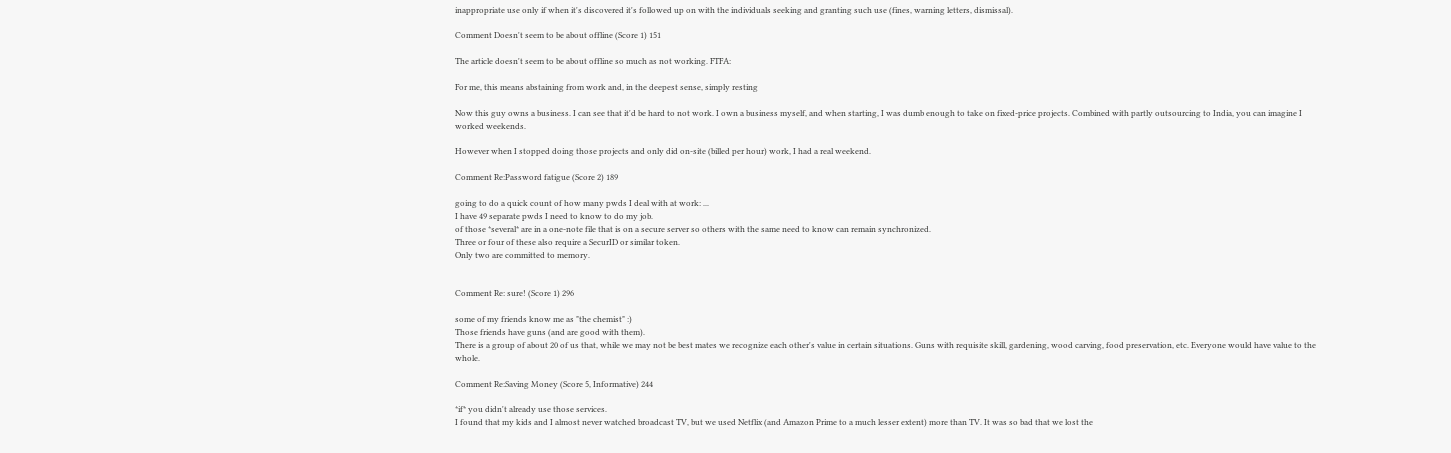inappropriate use only if when it's discovered it's followed up on with the individuals seeking and granting such use (fines, warning letters, dismissal).

Comment Doesn't seem to be about offline (Score 1) 151

The article doesn't seem to be about offline so much as not working. FTFA:

For me, this means abstaining from work and, in the deepest sense, simply resting

Now this guy owns a business. I can see that it'd be hard to not work. I own a business myself, and when starting, I was dumb enough to take on fixed-price projects. Combined with partly outsourcing to India, you can imagine I worked weekends.

However when I stopped doing those projects and only did on-site (billed per hour) work, I had a real weekend.

Comment Re:Password fatigue (Score 2) 189

going to do a quick count of how many pwds I deal with at work: ...
I have 49 separate pwds I need to know to do my job.
of those *several* are in a one-note file that is on a secure server so others with the same need to know can remain synchronized.
Three or four of these also require a SecurID or similar token.
Only two are committed to memory.


Comment Re: sure! (Score 1) 296

some of my friends know me as "the chemist" :)
Those friends have guns (and are good with them).
There is a group of about 20 of us that, while we may not be best mates we recognize each other's value in certain situations. Guns with requisite skill, gardening, wood carving, food preservation, etc. Everyone would have value to the whole.

Comment Re:Saving Money (Score 5, Informative) 244

*if* you didn't already use those services.
I found that my kids and I almost never watched broadcast TV, but we used Netflix (and Amazon Prime to a much lesser extent) more than TV. It was so bad that we lost the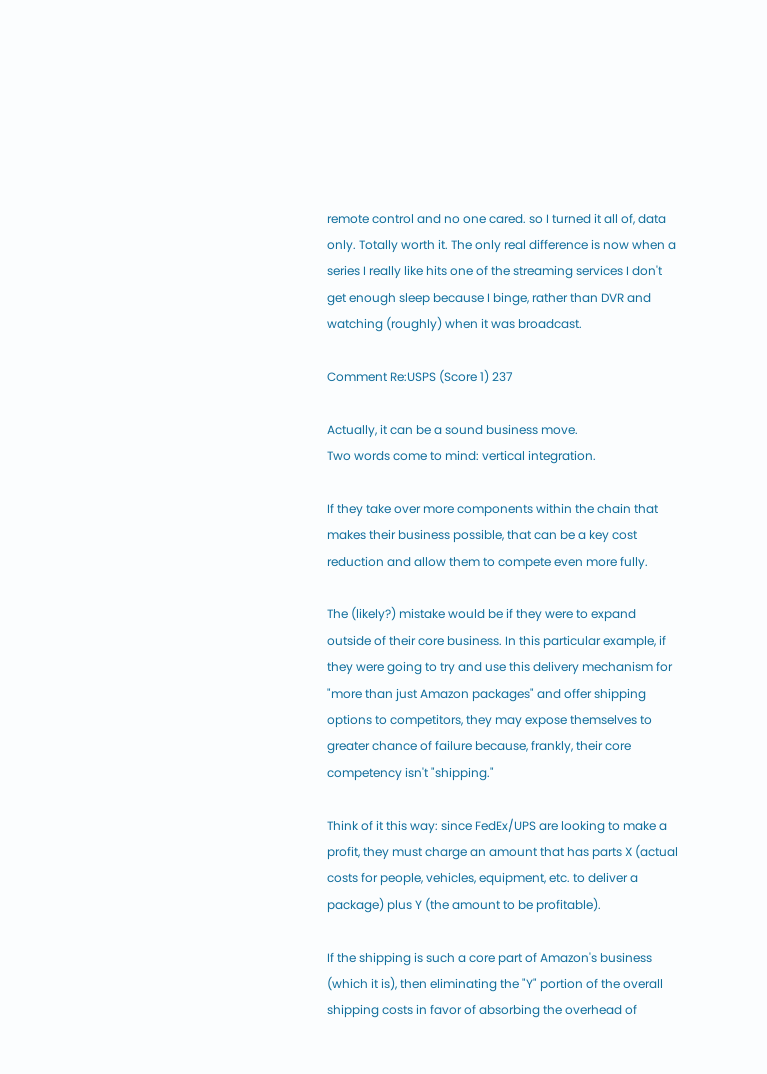remote control and no one cared. so I turned it all of, data only. Totally worth it. The only real difference is now when a series I really like hits one of the streaming services I don't get enough sleep because I binge, rather than DVR and watching (roughly) when it was broadcast.

Comment Re:USPS (Score 1) 237

Actually, it can be a sound business move.
Two words come to mind: vertical integration.

If they take over more components within the chain that makes their business possible, that can be a key cost reduction and allow them to compete even more fully.

The (likely?) mistake would be if they were to expand outside of their core business. In this particular example, if they were going to try and use this delivery mechanism for "more than just Amazon packages" and offer shipping options to competitors, they may expose themselves to greater chance of failure because, frankly, their core competency isn't "shipping."

Think of it this way: since FedEx/UPS are looking to make a profit, they must charge an amount that has parts X (actual costs for people, vehicles, equipment, etc. to deliver a package) plus Y (the amount to be profitable).

If the shipping is such a core part of Amazon's business (which it is), then eliminating the "Y" portion of the overall shipping costs in favor of absorbing the overhead of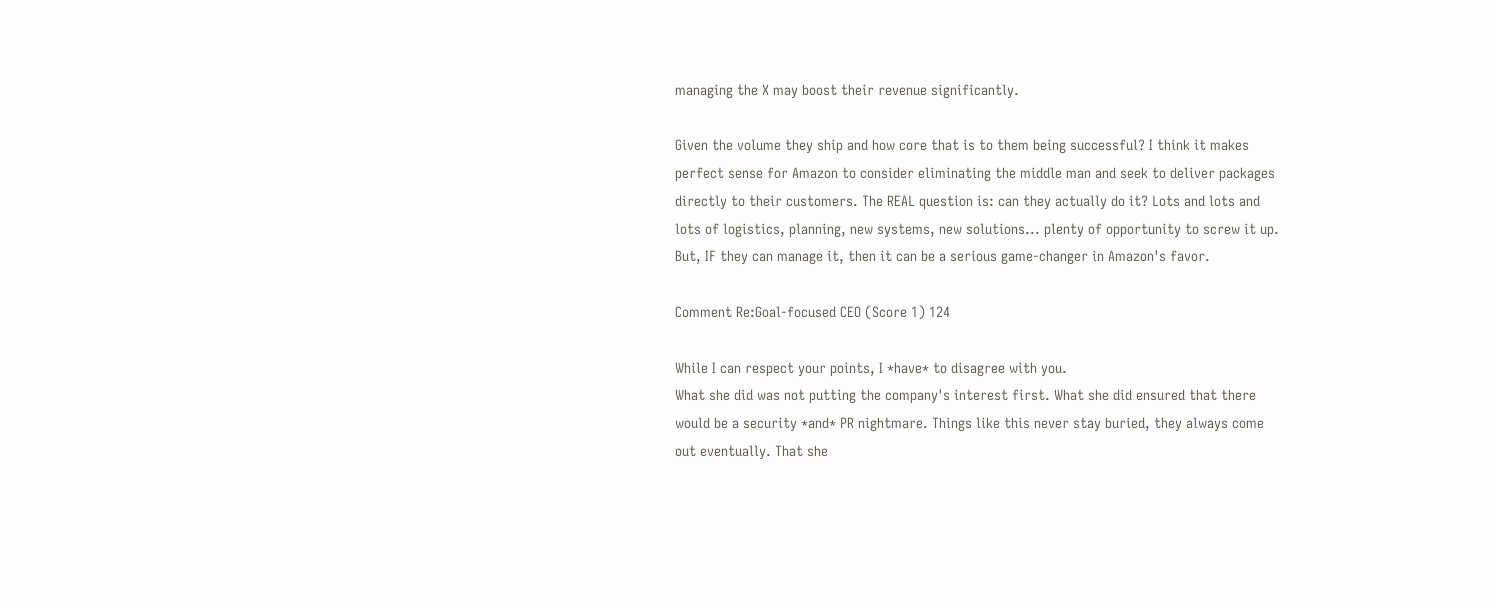managing the X may boost their revenue significantly.

Given the volume they ship and how core that is to them being successful? I think it makes perfect sense for Amazon to consider eliminating the middle man and seek to deliver packages directly to their customers. The REAL question is: can they actually do it? Lots and lots and lots of logistics, planning, new systems, new solutions... plenty of opportunity to screw it up. But, IF they can manage it, then it can be a serious game-changer in Amazon's favor.

Comment Re:Goal-focused CEO (Score 1) 124

While I can respect your points, I *have* to disagree with you.
What she did was not putting the company's interest first. What she did ensured that there would be a security *and* PR nightmare. Things like this never stay buried, they always come out eventually. That she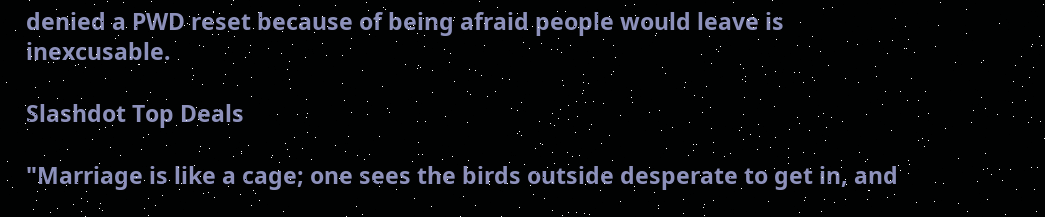denied a PWD reset because of being afraid people would leave is inexcusable.

Slashdot Top Deals

"Marriage is like a cage; one sees the birds outside desperate to get in, and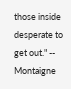those inside desperate to get out." -- Montaigne